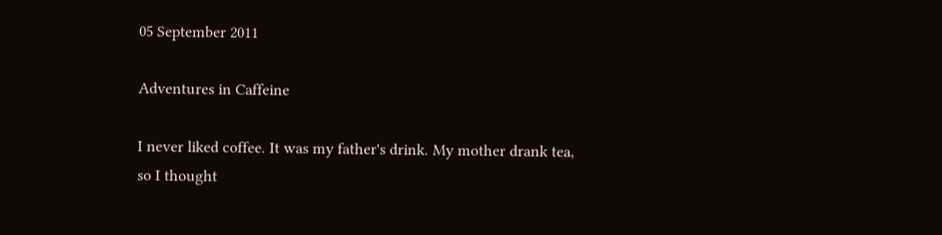05 September 2011

Adventures in Caffeine

I never liked coffee. It was my father's drink. My mother drank tea, so I thought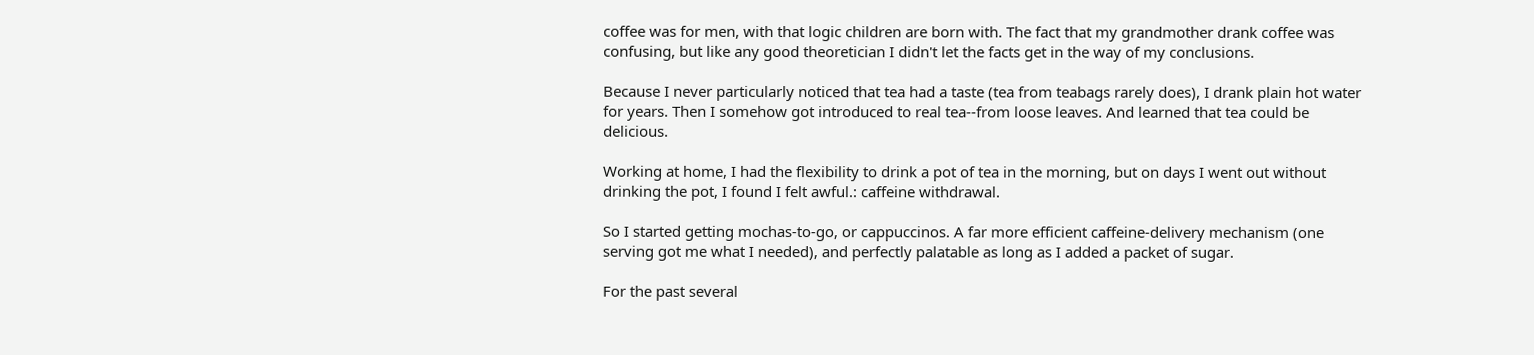coffee was for men, with that logic children are born with. The fact that my grandmother drank coffee was confusing, but like any good theoretician I didn't let the facts get in the way of my conclusions.

Because I never particularly noticed that tea had a taste (tea from teabags rarely does), I drank plain hot water for years. Then I somehow got introduced to real tea--from loose leaves. And learned that tea could be delicious.

Working at home, I had the flexibility to drink a pot of tea in the morning, but on days I went out without drinking the pot, I found I felt awful.: caffeine withdrawal.

So I started getting mochas-to-go, or cappuccinos. A far more efficient caffeine-delivery mechanism (one serving got me what I needed), and perfectly palatable as long as I added a packet of sugar.

For the past several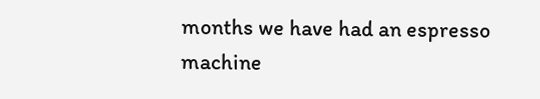months we have had an espresso machine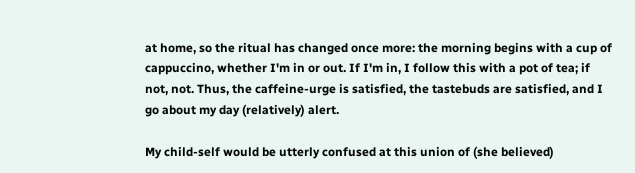at home, so the ritual has changed once more: the morning begins with a cup of cappuccino, whether I'm in or out. If I'm in, I follow this with a pot of tea; if not, not. Thus, the caffeine-urge is satisfied, the tastebuds are satisfied, and I go about my day (relatively) alert.

My child-self would be utterly confused at this union of (she believed)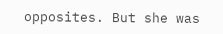opposites. But she was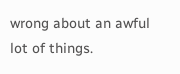wrong about an awful lot of things.